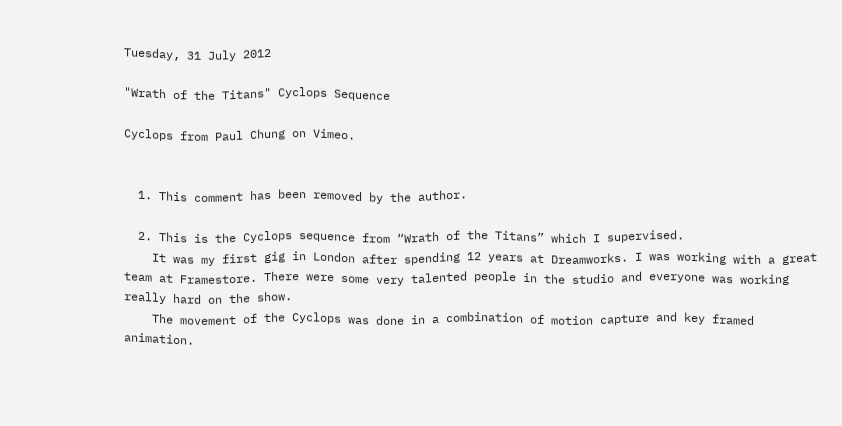Tuesday, 31 July 2012

"Wrath of the Titans" Cyclops Sequence

Cyclops from Paul Chung on Vimeo.


  1. This comment has been removed by the author.

  2. This is the Cyclops sequence from “Wrath of the Titans” which I supervised.
    It was my first gig in London after spending 12 years at Dreamworks. I was working with a great team at Framestore. There were some very talented people in the studio and everyone was working really hard on the show.
    The movement of the Cyclops was done in a combination of motion capture and key framed animation.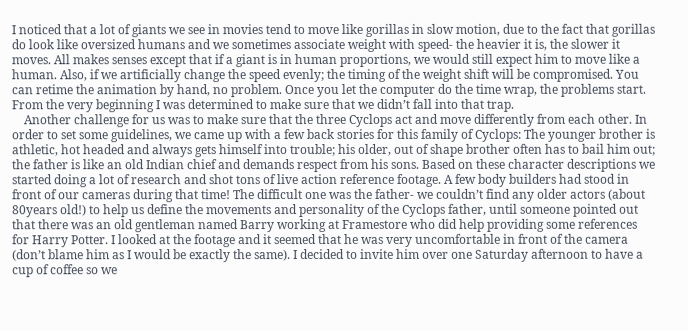I noticed that a lot of giants we see in movies tend to move like gorillas in slow motion, due to the fact that gorillas do look like oversized humans and we sometimes associate weight with speed- the heavier it is, the slower it moves. All makes senses except that if a giant is in human proportions, we would still expect him to move like a human. Also, if we artificially change the speed evenly; the timing of the weight shift will be compromised. You can retime the animation by hand, no problem. Once you let the computer do the time wrap, the problems start. From the very beginning I was determined to make sure that we didn’t fall into that trap.
    Another challenge for us was to make sure that the three Cyclops act and move differently from each other. In order to set some guidelines, we came up with a few back stories for this family of Cyclops: The younger brother is athletic, hot headed and always gets himself into trouble; his older, out of shape brother often has to bail him out; the father is like an old Indian chief and demands respect from his sons. Based on these character descriptions we started doing a lot of research and shot tons of live action reference footage. A few body builders had stood in front of our cameras during that time! The difficult one was the father- we couldn’t find any older actors (about 80years old!) to help us define the movements and personality of the Cyclops father, until someone pointed out that there was an old gentleman named Barry working at Framestore who did help providing some references for Harry Potter. I looked at the footage and it seemed that he was very uncomfortable in front of the camera (don’t blame him as I would be exactly the same). I decided to invite him over one Saturday afternoon to have a cup of coffee so we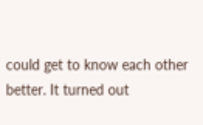could get to know each other better. It turned out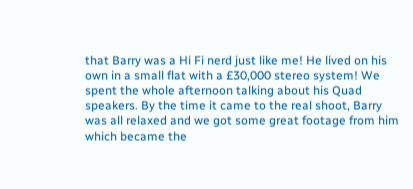that Barry was a Hi Fi nerd just like me! He lived on his own in a small flat with a £30,000 stereo system! We spent the whole afternoon talking about his Quad speakers. By the time it came to the real shoot, Barry was all relaxed and we got some great footage from him which became the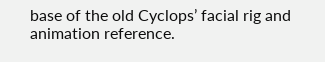base of the old Cyclops’ facial rig and animation reference.